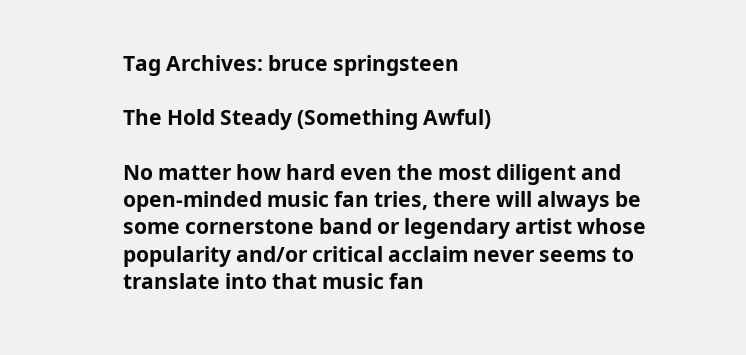Tag Archives: bruce springsteen

The Hold Steady (Something Awful)

No matter how hard even the most diligent and open-minded music fan tries, there will always be some cornerstone band or legendary artist whose popularity and/or critical acclaim never seems to translate into that music fan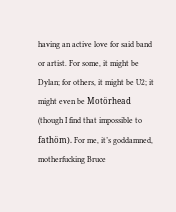having an active love for said band or artist. For some, it might be Dylan; for others, it might be U2; it might even be Motörhead (though I find that impossible to fathöm). For me, it’s goddamned, motherfucking Bruce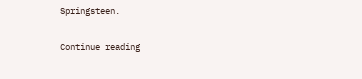Springsteen.

Continue reading